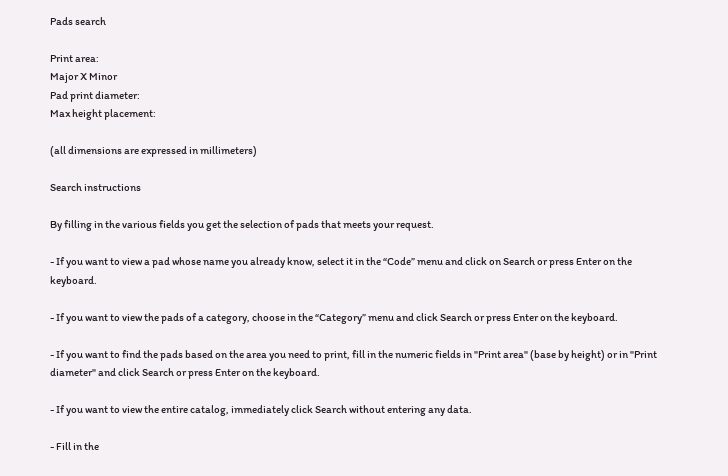Pads search

Print area:
Major X Minor
Pad print diameter:
Max height placement:

(all dimensions are expressed in millimeters)

Search instructions

By filling in the various fields you get the selection of pads that meets your request.

- If you want to view a pad whose name you already know, select it in the “Code” menu and click on Search or press Enter on the keyboard.

- If you want to view the pads of a category, choose in the “Category” menu and click Search or press Enter on the keyboard.

- If you want to find the pads based on the area you need to print, fill in the numeric fields in "Print area" (base by height) or in "Print diameter" and click Search or press Enter on the keyboard.

- If you want to view the entire catalog, immediately click Search without entering any data.

- Fill in the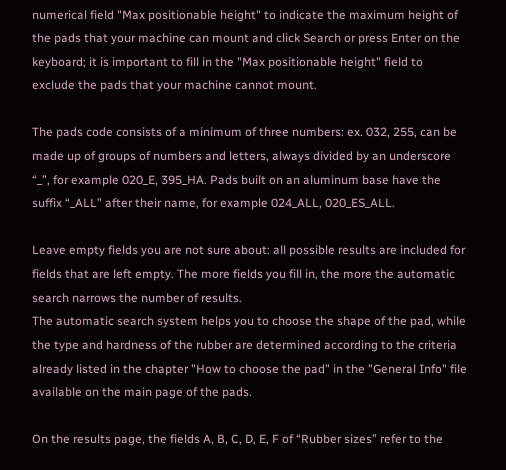numerical field "Max positionable height" to indicate the maximum height of the pads that your machine can mount and click Search or press Enter on the keyboard; it is important to fill in the "Max positionable height" field to exclude the pads that your machine cannot mount.

The pads code consists of a minimum of three numbers: ex. 032, 255, can be made up of groups of numbers and letters, always divided by an underscore “_”, for example 020_E, 395_HA. Pads built on an aluminum base have the suffix “_ALL” after their name, for example 024_ALL, 020_ES_ALL.

Leave empty fields you are not sure about: all possible results are included for fields that are left empty. The more fields you fill in, the more the automatic search narrows the number of results.
The automatic search system helps you to choose the shape of the pad, while the type and hardness of the rubber are determined according to the criteria already listed in the chapter "How to choose the pad" in the "General Info" file available on the main page of the pads.

On the results page, the fields A, B, C, D, E, F of “Rubber sizes” refer to the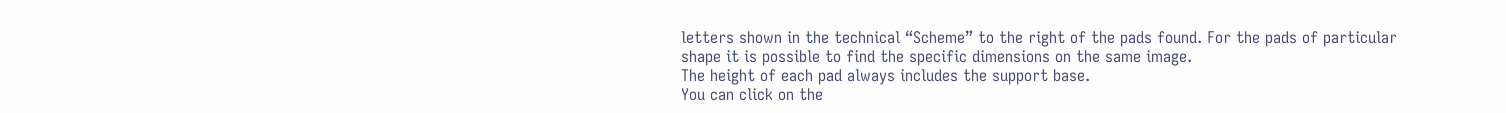letters shown in the technical “Scheme” to the right of the pads found. For the pads of particular shape it is possible to find the specific dimensions on the same image.
The height of each pad always includes the support base.
You can click on the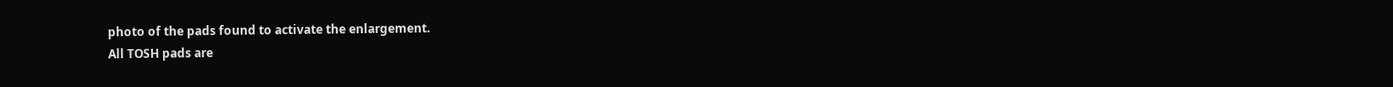photo of the pads found to activate the enlargement.
All TOSH pads are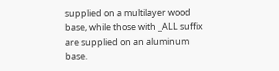supplied on a multilayer wood base, while those with _ALL suffix are supplied on an aluminum base.